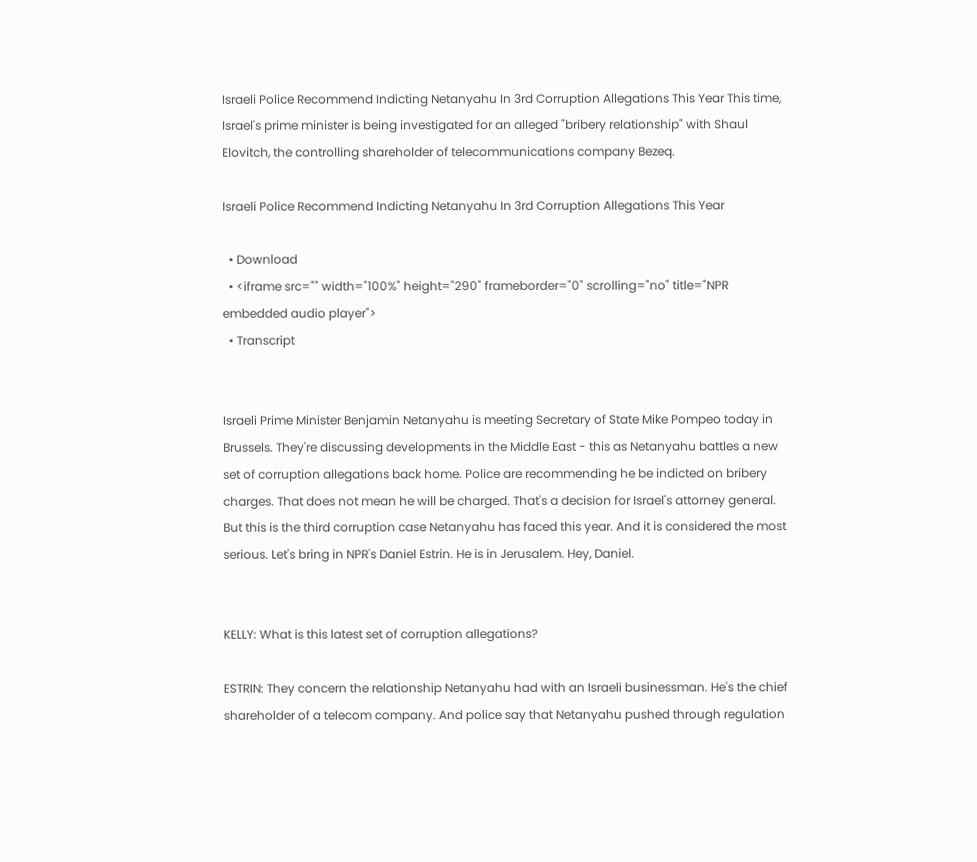Israeli Police Recommend Indicting Netanyahu In 3rd Corruption Allegations This Year This time, Israel's prime minister is being investigated for an alleged "bribery relationship" with Shaul Elovitch, the controlling shareholder of telecommunications company Bezeq.

Israeli Police Recommend Indicting Netanyahu In 3rd Corruption Allegations This Year

  • Download
  • <iframe src="" width="100%" height="290" frameborder="0" scrolling="no" title="NPR embedded audio player">
  • Transcript


Israeli Prime Minister Benjamin Netanyahu is meeting Secretary of State Mike Pompeo today in Brussels. They're discussing developments in the Middle East - this as Netanyahu battles a new set of corruption allegations back home. Police are recommending he be indicted on bribery charges. That does not mean he will be charged. That's a decision for Israel's attorney general. But this is the third corruption case Netanyahu has faced this year. And it is considered the most serious. Let's bring in NPR's Daniel Estrin. He is in Jerusalem. Hey, Daniel.


KELLY: What is this latest set of corruption allegations?

ESTRIN: They concern the relationship Netanyahu had with an Israeli businessman. He's the chief shareholder of a telecom company. And police say that Netanyahu pushed through regulation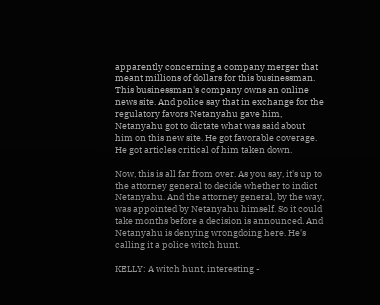apparently concerning a company merger that meant millions of dollars for this businessman. This businessman's company owns an online news site. And police say that in exchange for the regulatory favors Netanyahu gave him, Netanyahu got to dictate what was said about him on this new site. He got favorable coverage. He got articles critical of him taken down.

Now, this is all far from over. As you say, it's up to the attorney general to decide whether to indict Netanyahu. And the attorney general, by the way, was appointed by Netanyahu himself. So it could take months before a decision is announced. And Netanyahu is denying wrongdoing here. He's calling it a police witch hunt.

KELLY: A witch hunt, interesting -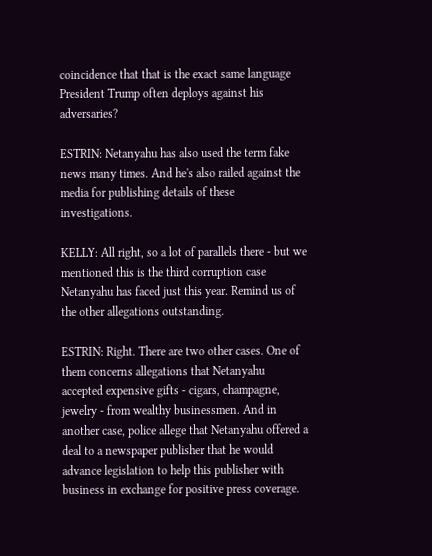coincidence that that is the exact same language President Trump often deploys against his adversaries?

ESTRIN: Netanyahu has also used the term fake news many times. And he's also railed against the media for publishing details of these investigations.

KELLY: All right, so a lot of parallels there - but we mentioned this is the third corruption case Netanyahu has faced just this year. Remind us of the other allegations outstanding.

ESTRIN: Right. There are two other cases. One of them concerns allegations that Netanyahu accepted expensive gifts - cigars, champagne, jewelry - from wealthy businessmen. And in another case, police allege that Netanyahu offered a deal to a newspaper publisher that he would advance legislation to help this publisher with business in exchange for positive press coverage.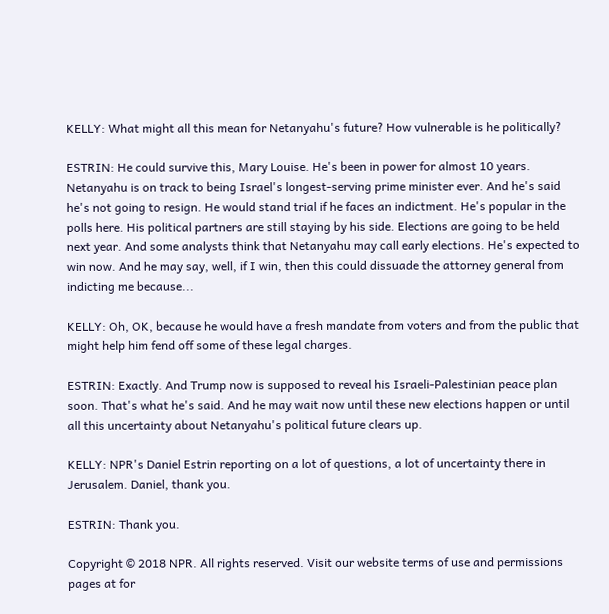KELLY: What might all this mean for Netanyahu's future? How vulnerable is he politically?

ESTRIN: He could survive this, Mary Louise. He's been in power for almost 10 years. Netanyahu is on track to being Israel's longest-serving prime minister ever. And he's said he's not going to resign. He would stand trial if he faces an indictment. He's popular in the polls here. His political partners are still staying by his side. Elections are going to be held next year. And some analysts think that Netanyahu may call early elections. He's expected to win now. And he may say, well, if I win, then this could dissuade the attorney general from indicting me because...

KELLY: Oh, OK, because he would have a fresh mandate from voters and from the public that might help him fend off some of these legal charges.

ESTRIN: Exactly. And Trump now is supposed to reveal his Israeli-Palestinian peace plan soon. That's what he's said. And he may wait now until these new elections happen or until all this uncertainty about Netanyahu's political future clears up.

KELLY: NPR's Daniel Estrin reporting on a lot of questions, a lot of uncertainty there in Jerusalem. Daniel, thank you.

ESTRIN: Thank you.

Copyright © 2018 NPR. All rights reserved. Visit our website terms of use and permissions pages at for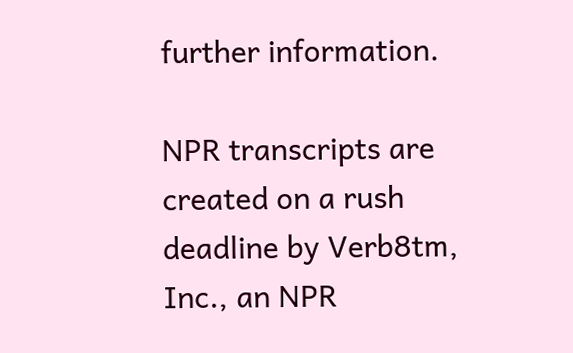further information.

NPR transcripts are created on a rush deadline by Verb8tm, Inc., an NPR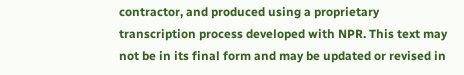contractor, and produced using a proprietary transcription process developed with NPR. This text may not be in its final form and may be updated or revised in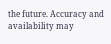the future. Accuracy and availability may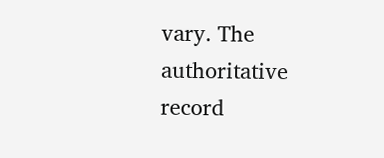vary. The authoritative record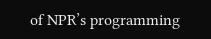of NPR’s programming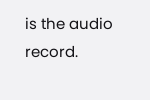is the audio record.